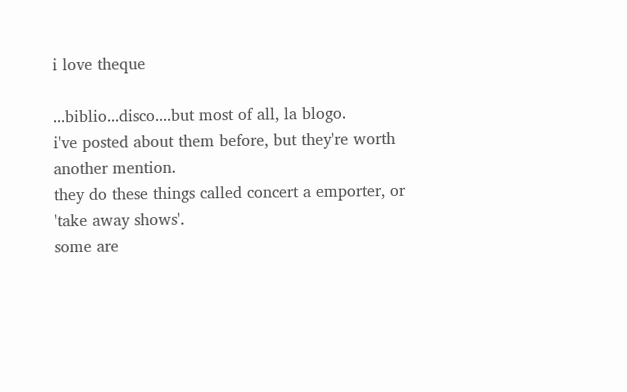i love theque

...biblio...disco....but most of all, la blogo.
i've posted about them before, but they're worth another mention.
they do these things called concert a emporter, or 'take away shows'.
some are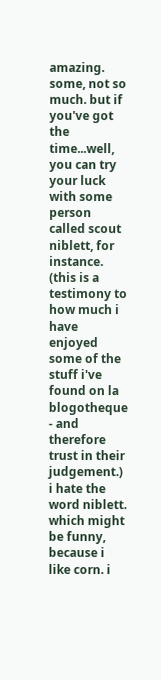amazing. some, not so much. but if you've got the time...well, you can try your luck with some person called scout niblett, for instance. (this is a testimony to how much i have enjoyed some of the stuff i've found on la blogotheque - and therefore trust in their judgement.)
i hate the word niblett. which might be funny, because i like corn. i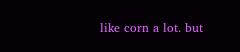like corn a lot. but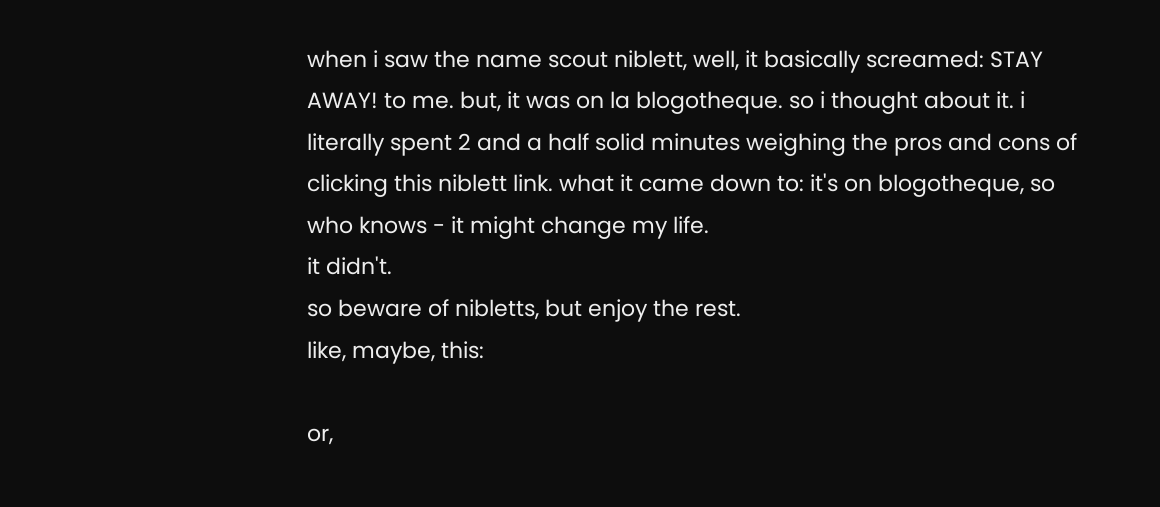when i saw the name scout niblett, well, it basically screamed: STAY AWAY! to me. but, it was on la blogotheque. so i thought about it. i literally spent 2 and a half solid minutes weighing the pros and cons of clicking this niblett link. what it came down to: it's on blogotheque, so who knows - it might change my life.
it didn't.
so beware of nibletts, but enjoy the rest.
like, maybe, this:

or,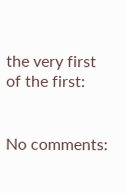the very first of the first:


No comments: